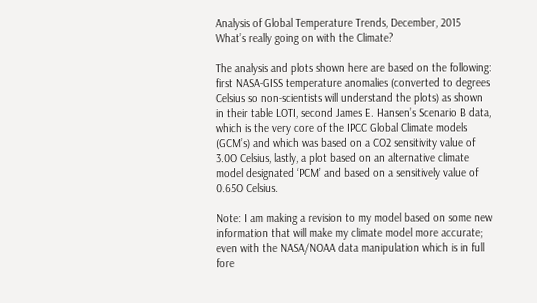Analysis of Global Temperature Trends, December, 2015 What’s really going on with the Climate?

The analysis and plots shown here are based on the following: first NASA-GISS temperature anomalies (converted to degrees Celsius so non-scientists will understand the plots) as shown in their table LOTI, second James E. Hansen’s Scenario B data, which is the very core of the IPCC Global Climate models (GCM’s) and which was based on a CO2 sensitivity value of 3.0O Celsius, lastly, a plot based on an alternative climate model designated ‘PCM’ and based on a sensitively value of 0.65O Celsius.

Note: I am making a revision to my model based on some new information that will make my climate model more accurate; even with the NASA/NOAA data manipulation which is in full fore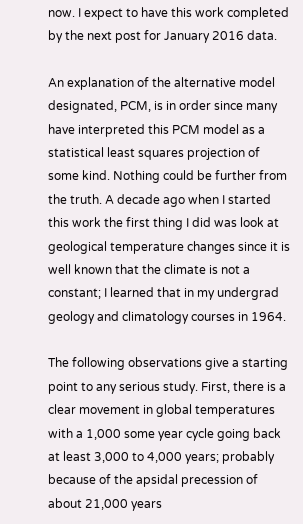now. I expect to have this work completed by the next post for January 2016 data.

An explanation of the alternative model designated, PCM, is in order since many have interpreted this PCM model as a statistical least squares projection of some kind. Nothing could be further from the truth. A decade ago when I started this work the first thing I did was look at geological temperature changes since it is well known that the climate is not a constant; I learned that in my undergrad geology and climatology courses in 1964.

The following observations give a starting point to any serious study. First, there is a clear movement in global temperatures with a 1,000 some year cycle going back at least 3,000 to 4,000 years; probably because of the apsidal precession of about 21,000 years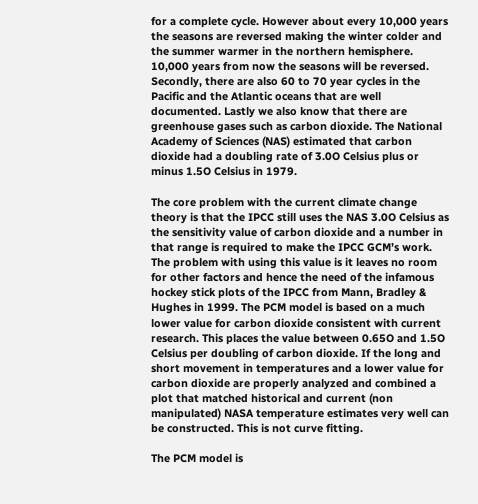for a complete cycle. However about every 10,000 years the seasons are reversed making the winter colder and the summer warmer in the northern hemisphere. 10,000 years from now the seasons will be reversed. Secondly, there are also 60 to 70 year cycles in the Pacific and the Atlantic oceans that are well documented. Lastly we also know that there are greenhouse gases such as carbon dioxide. The National Academy of Sciences (NAS) estimated that carbon dioxide had a doubling rate of 3.0O Celsius plus or minus 1.5O Celsius in 1979.

The core problem with the current climate change theory is that the IPCC still uses the NAS 3.0O Celsius as the sensitivity value of carbon dioxide and a number in that range is required to make the IPCC GCM’s work. The problem with using this value is it leaves no room for other factors and hence the need of the infamous hockey stick plots of the IPCC from Mann, Bradley & Hughes in 1999. The PCM model is based on a much lower value for carbon dioxide consistent with current research. This places the value between 0.65O and 1.5O Celsius per doubling of carbon dioxide. If the long and short movement in temperatures and a lower value for carbon dioxide are properly analyzed and combined a plot that matched historical and current (non manipulated) NASA temperature estimates very well can be constructed. This is not curve fitting.

The PCM model is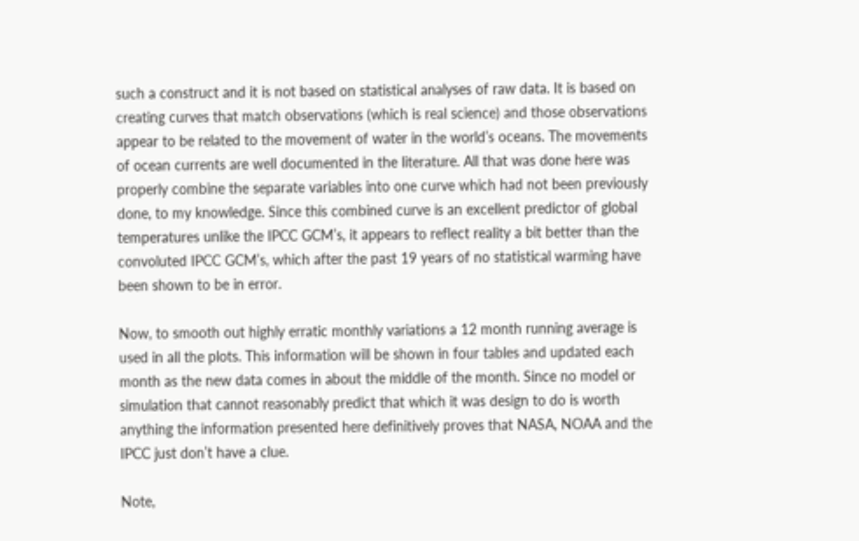such a construct and it is not based on statistical analyses of raw data. It is based on creating curves that match observations (which is real science) and those observations appear to be related to the movement of water in the world’s oceans. The movements of ocean currents are well documented in the literature. All that was done here was properly combine the separate variables into one curve which had not been previously done, to my knowledge. Since this combined curve is an excellent predictor of global temperatures unlike the IPCC GCM’s, it appears to reflect reality a bit better than the convoluted IPCC GCM’s, which after the past 19 years of no statistical warming have been shown to be in error.

Now, to smooth out highly erratic monthly variations a 12 month running average is used in all the plots. This information will be shown in four tables and updated each month as the new data comes in about the middle of the month. Since no model or simulation that cannot reasonably predict that which it was design to do is worth anything the information presented here definitively proves that NASA, NOAA and the IPCC just don’t have a clue.

Note,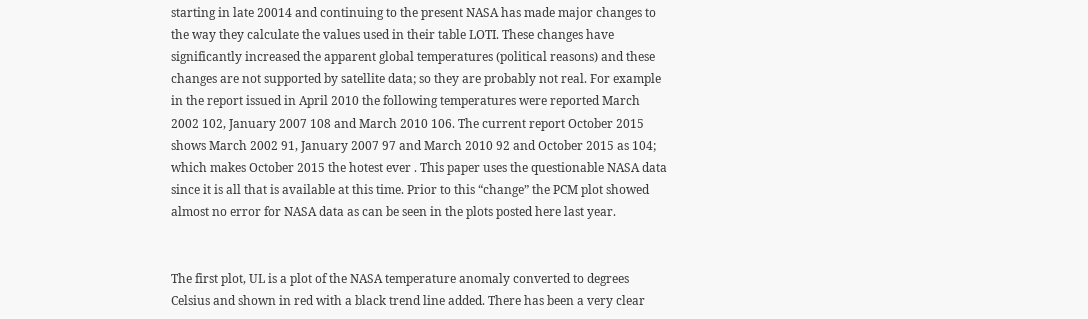starting in late 20014 and continuing to the present NASA has made major changes to the way they calculate the values used in their table LOTI. These changes have significantly increased the apparent global temperatures (political reasons) and these changes are not supported by satellite data; so they are probably not real. For example in the report issued in April 2010 the following temperatures were reported March 2002 102, January 2007 108 and March 2010 106. The current report October 2015 shows March 2002 91, January 2007 97 and March 2010 92 and October 2015 as 104; which makes October 2015 the hotest ever . This paper uses the questionable NASA data since it is all that is available at this time. Prior to this “change” the PCM plot showed almost no error for NASA data as can be seen in the plots posted here last year.


The first plot, UL is a plot of the NASA temperature anomaly converted to degrees Celsius and shown in red with a black trend line added. There has been a very clear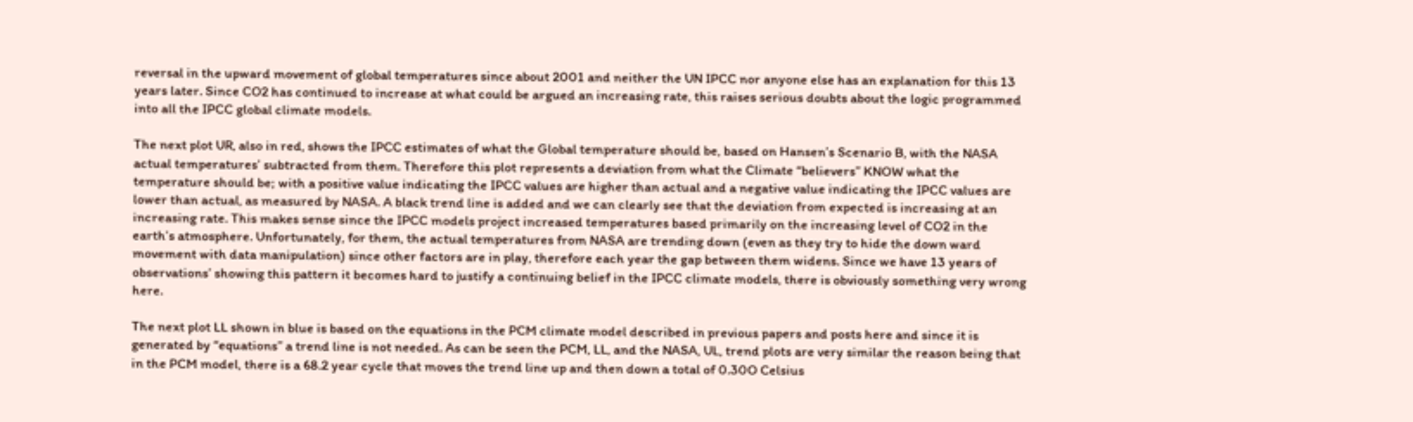reversal in the upward movement of global temperatures since about 2001 and neither the UN IPCC nor anyone else has an explanation for this 13 years later. Since CO2 has continued to increase at what could be argued an increasing rate, this raises serious doubts about the logic programmed into all the IPCC global climate models.

The next plot UR, also in red, shows the IPCC estimates of what the Global temperature should be, based on Hansen’s Scenario B, with the NASA actual temperatures’ subtracted from them. Therefore this plot represents a deviation from what the Climate “believers” KNOW what the temperature should be; with a positive value indicating the IPCC values are higher than actual and a negative value indicating the IPCC values are lower than actual, as measured by NASA. A black trend line is added and we can clearly see that the deviation from expected is increasing at an increasing rate. This makes sense since the IPCC models project increased temperatures based primarily on the increasing level of CO2 in the earth’s atmosphere. Unfortunately, for them, the actual temperatures from NASA are trending down (even as they try to hide the down ward movement with data manipulation) since other factors are in play, therefore each year the gap between them widens. Since we have 13 years of observations’ showing this pattern it becomes hard to justify a continuing belief in the IPCC climate models, there is obviously something very wrong here.

The next plot LL shown in blue is based on the equations in the PCM climate model described in previous papers and posts here and since it is generated by “equations” a trend line is not needed. As can be seen the PCM, LL, and the NASA, UL, trend plots are very similar the reason being that in the PCM model, there is a 68.2 year cycle that moves the trend line up and then down a total of 0.30O Celsius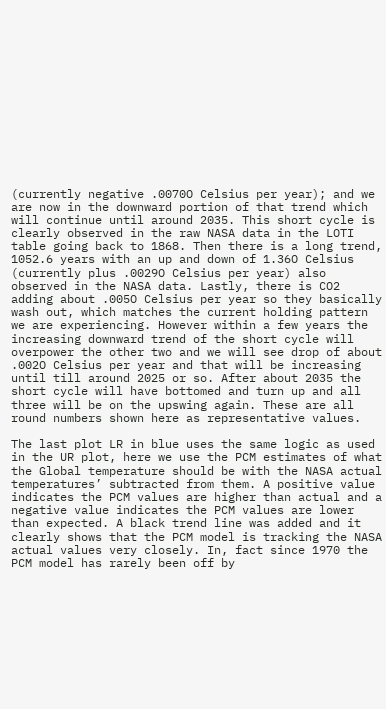(currently negative .0070O Celsius per year); and we are now in the downward portion of that trend which will continue until around 2035. This short cycle is clearly observed in the raw NASA data in the LOTI table going back to 1868. Then there is a long trend, 1052.6 years with an up and down of 1.36O Celsius (currently plus .0029O Celsius per year) also observed in the NASA data. Lastly, there is CO2 adding about .005O Celsius per year so they basically wash out, which matches the current holding pattern we are experiencing. However within a few years the increasing downward trend of the short cycle will overpower the other two and we will see drop of about .002O Celsius per year and that will be increasing until till around 2025 or so. After about 2035 the short cycle will have bottomed and turn up and all three will be on the upswing again. These are all round numbers shown here as representative values.

The last plot LR in blue uses the same logic as used in the UR plot, here we use the PCM estimates of what the Global temperature should be with the NASA actual temperatures’ subtracted from them. A positive value indicates the PCM values are higher than actual and a negative value indicates the PCM values are lower than expected. A black trend line was added and it clearly shows that the PCM model is tracking the NASA actual values very closely. In, fact since 1970 the PCM model has rarely been off by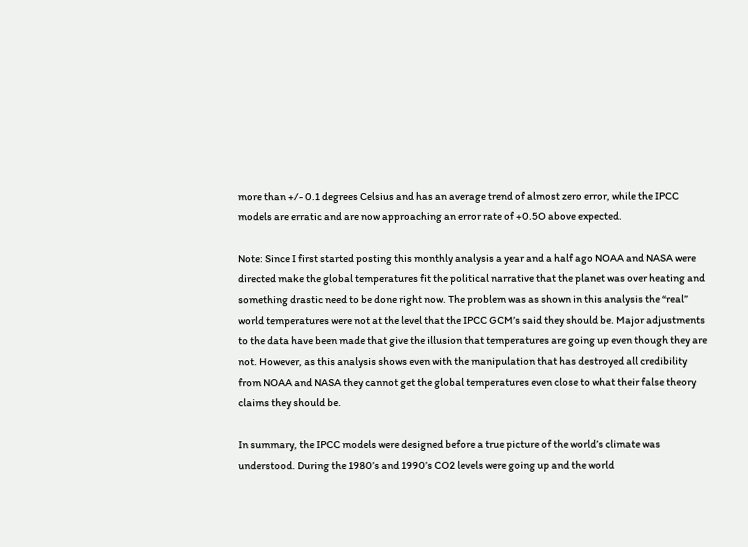more than +/- 0.1 degrees Celsius and has an average trend of almost zero error, while the IPCC models are erratic and are now approaching an error rate of +0.5O above expected.

Note: Since I first started posting this monthly analysis a year and a half ago NOAA and NASA were directed make the global temperatures fit the political narrative that the planet was over heating and something drastic need to be done right now. The problem was as shown in this analysis the “real” world temperatures were not at the level that the IPCC GCM’s said they should be. Major adjustments to the data have been made that give the illusion that temperatures are going up even though they are not. However, as this analysis shows even with the manipulation that has destroyed all credibility from NOAA and NASA they cannot get the global temperatures even close to what their false theory claims they should be.

In summary, the IPCC models were designed before a true picture of the world’s climate was understood. During the 1980’s and 1990’s CO2 levels were going up and the world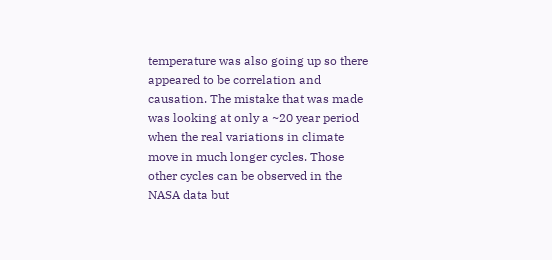temperature was also going up so there appeared to be correlation and causation. The mistake that was made was looking at only a ~20 year period when the real variations in climate move in much longer cycles. Those other cycles can be observed in the NASA data but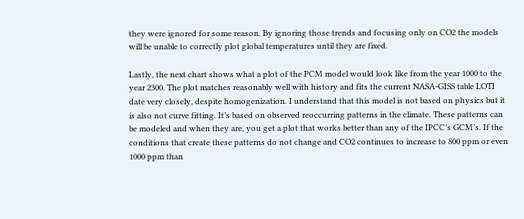they were ignored for some reason. By ignoring those trends and focusing only on CO2 the models will be unable to correctly plot global temperatures until they are fixed.

Lastly, the next chart shows what a plot of the PCM model would look like from the year 1000 to the year 2300. The plot matches reasonably well with history and fits the current NASA-GISS table LOTI date very closely, despite homogenization. I understand that this model is not based on physics but it is also not curve fitting. It’s based on observed reoccurring patterns in the climate. These patterns can be modeled and when they are, you get a plot that works better than any of the IPCC’s GCM’s. If the conditions that create these patterns do not change and CO2 continues to increase to 800 ppm or even 1000 ppm than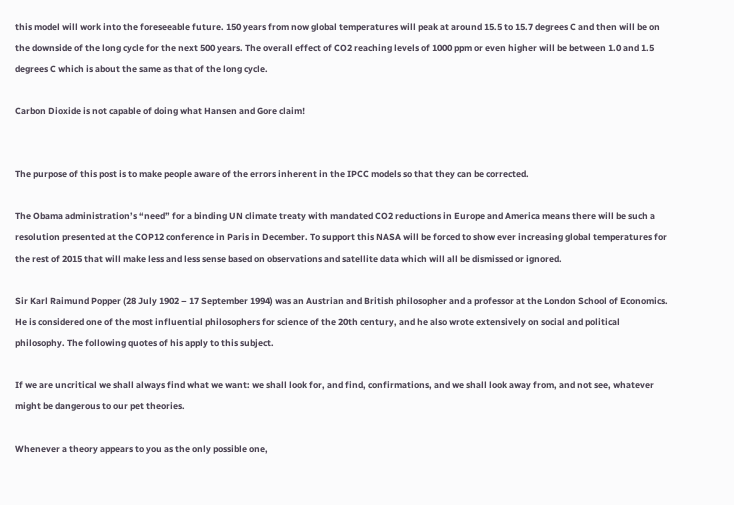this model will work into the foreseeable future. 150 years from now global temperatures will peak at around 15.5 to 15.7 degrees C and then will be on the downside of the long cycle for the next 500 years. The overall effect of CO2 reaching levels of 1000 ppm or even higher will be between 1.0 and 1.5 degrees C which is about the same as that of the long cycle.

Carbon Dioxide is not capable of doing what Hansen and Gore claim!


The purpose of this post is to make people aware of the errors inherent in the IPCC models so that they can be corrected.

The Obama administration’s “need” for a binding UN climate treaty with mandated CO2 reductions in Europe and America means there will be such a resolution presented at the COP12 conference in Paris in December. To support this NASA will be forced to show ever increasing global temperatures for the rest of 2015 that will make less and less sense based on observations and satellite data which will all be dismissed or ignored.

Sir Karl Raimund Popper (28 July 1902 – 17 September 1994) was an Austrian and British philosopher and a professor at the London School of Economics. He is considered one of the most influential philosophers for science of the 20th century, and he also wrote extensively on social and political philosophy. The following quotes of his apply to this subject.

If we are uncritical we shall always find what we want: we shall look for, and find, confirmations, and we shall look away from, and not see, whatever might be dangerous to our pet theories.

Whenever a theory appears to you as the only possible one,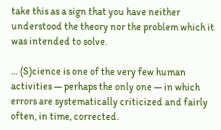take this as a sign that you have neither understood the theory nor the problem which it was intended to solve.

… (S)cience is one of the very few human activities — perhaps the only one — in which errors are systematically criticized and fairly often, in time, corrected.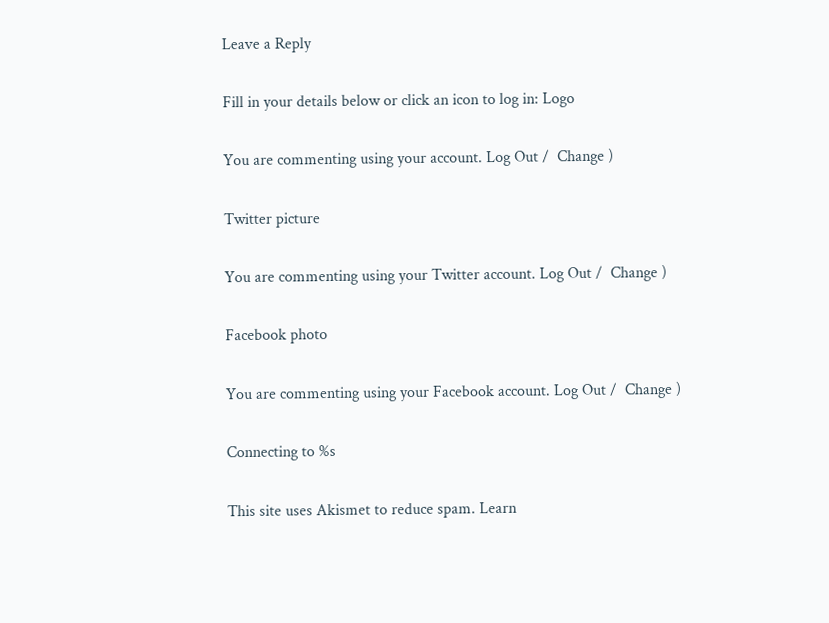Leave a Reply

Fill in your details below or click an icon to log in: Logo

You are commenting using your account. Log Out /  Change )

Twitter picture

You are commenting using your Twitter account. Log Out /  Change )

Facebook photo

You are commenting using your Facebook account. Log Out /  Change )

Connecting to %s

This site uses Akismet to reduce spam. Learn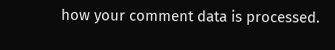how your comment data is processed.